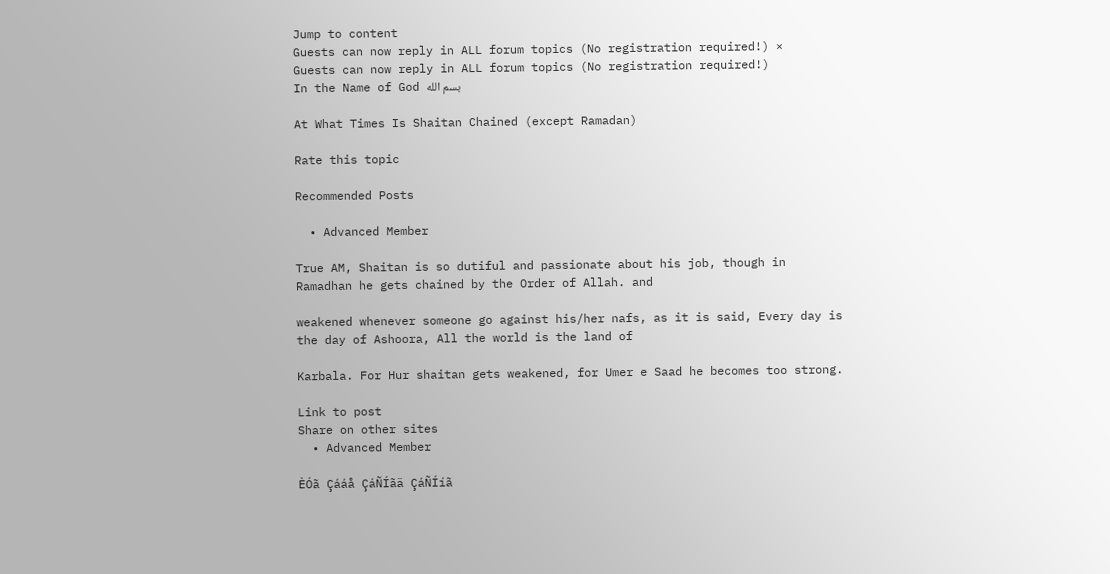Jump to content
Guests can now reply in ALL forum topics (No registration required!) ×
Guests can now reply in ALL forum topics (No registration required!)
In the Name of God بسم الله

At What Times Is Shaitan Chained (except Ramadan)

Rate this topic

Recommended Posts

  • Advanced Member

True AM, Shaitan is so dutiful and passionate about his job, though in Ramadhan he gets chained by the Order of Allah. and

weakened whenever someone go against his/her nafs, as it is said, Every day is the day of Ashoora, All the world is the land of

Karbala. For Hur shaitan gets weakened, for Umer e Saad he becomes too strong.

Link to post
Share on other sites
  • Advanced Member

ÈÓã Çááå ÇáÑÍãä ÇáÑÍíã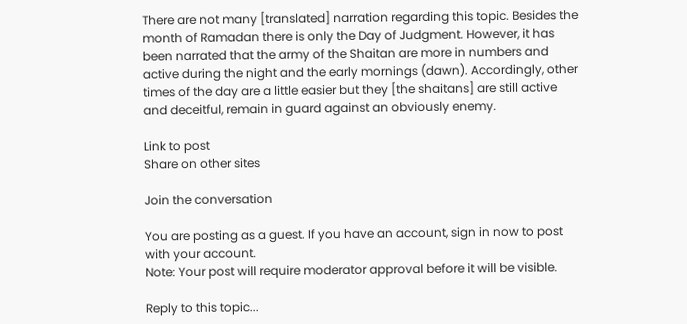There are not many [translated] narration regarding this topic. Besides the month of Ramadan there is only the Day of Judgment. However, it has been narrated that the army of the Shaitan are more in numbers and active during the night and the early mornings (dawn). Accordingly, other times of the day are a little easier but they [the shaitans] are still active and deceitful, remain in guard against an obviously enemy.

Link to post
Share on other sites

Join the conversation

You are posting as a guest. If you have an account, sign in now to post with your account.
Note: Your post will require moderator approval before it will be visible.

Reply to this topic...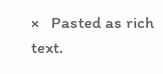×   Pasted as rich text.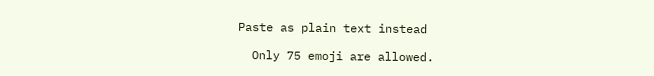Paste as plain text instead

  Only 75 emoji are allowed.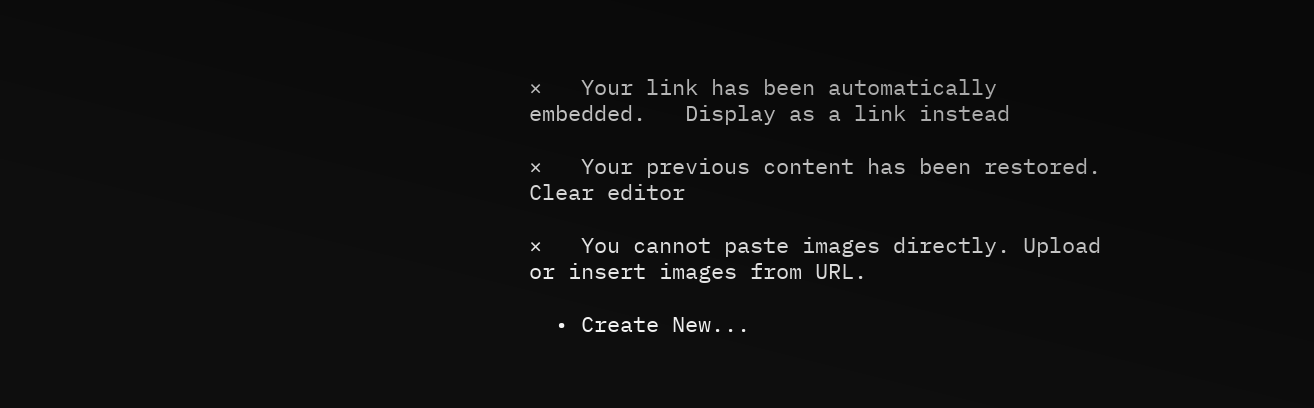×   Your link has been automatically embedded.   Display as a link instead

×   Your previous content has been restored.   Clear editor

×   You cannot paste images directly. Upload or insert images from URL.

  • Create New...